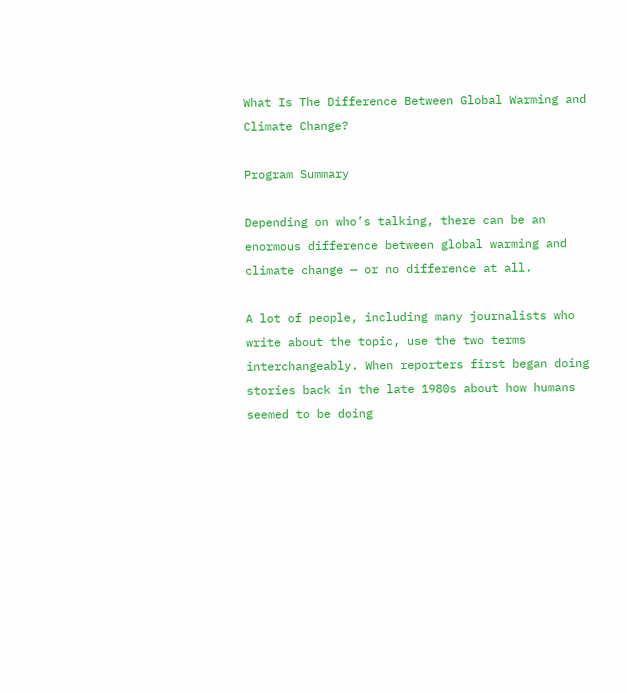What Is The Difference Between Global Warming and Climate Change?

Program Summary

Depending on who’s talking, there can be an enormous difference between global warming and climate change — or no difference at all.

A lot of people, including many journalists who write about the topic, use the two terms interchangeably. When reporters first began doing stories back in the late 1980s about how humans seemed to be doing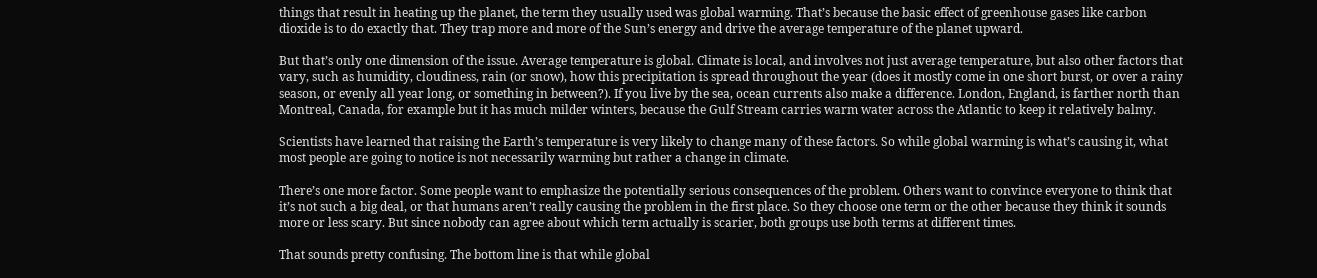things that result in heating up the planet, the term they usually used was global warming. That’s because the basic effect of greenhouse gases like carbon dioxide is to do exactly that. They trap more and more of the Sun’s energy and drive the average temperature of the planet upward.

But that’s only one dimension of the issue. Average temperature is global. Climate is local, and involves not just average temperature, but also other factors that vary, such as humidity, cloudiness, rain (or snow), how this precipitation is spread throughout the year (does it mostly come in one short burst, or over a rainy season, or evenly all year long, or something in between?). If you live by the sea, ocean currents also make a difference. London, England, is farther north than Montreal, Canada, for example but it has much milder winters, because the Gulf Stream carries warm water across the Atlantic to keep it relatively balmy.

Scientists have learned that raising the Earth’s temperature is very likely to change many of these factors. So while global warming is what’s causing it, what most people are going to notice is not necessarily warming but rather a change in climate.

There’s one more factor. Some people want to emphasize the potentially serious consequences of the problem. Others want to convince everyone to think that it’s not such a big deal, or that humans aren’t really causing the problem in the first place. So they choose one term or the other because they think it sounds more or less scary. But since nobody can agree about which term actually is scarier, both groups use both terms at different times.

That sounds pretty confusing. The bottom line is that while global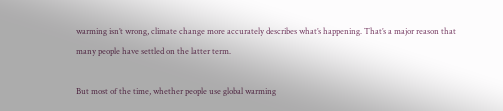warming isn’t wrong, climate change more accurately describes what’s happening. That’s a major reason that many people have settled on the latter term.

But most of the time, whether people use global warming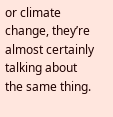or climate change, they’re almost certainly talking about the same thing.